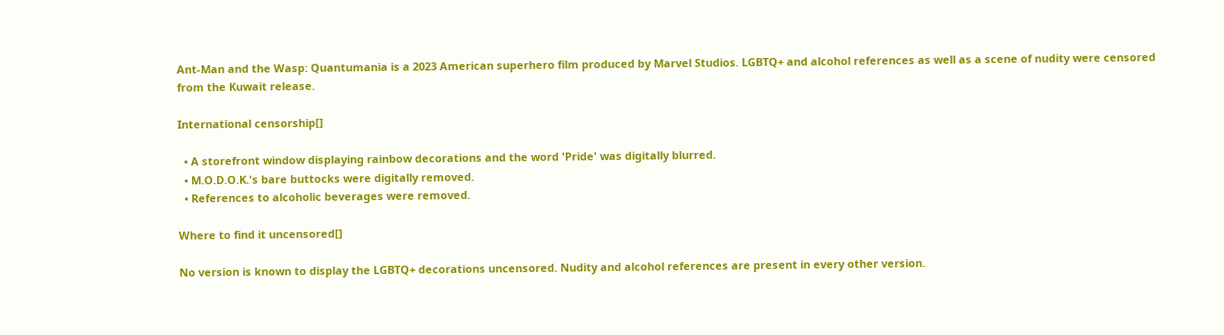Ant-Man and the Wasp: Quantumania is a 2023 American superhero film produced by Marvel Studios. LGBTQ+ and alcohol references as well as a scene of nudity were censored from the Kuwait release.

International censorship[]

  • A storefront window displaying rainbow decorations and the word 'Pride' was digitally blurred.
  • M.O.D.O.K.'s bare buttocks were digitally removed.
  • References to alcoholic beverages were removed.

Where to find it uncensored[]

No version is known to display the LGBTQ+ decorations uncensored. Nudity and alcohol references are present in every other version.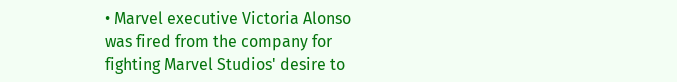• Marvel executive Victoria Alonso was fired from the company for fighting Marvel Studios' desire to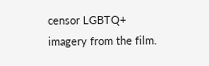censor LGBTQ+ imagery from the film.